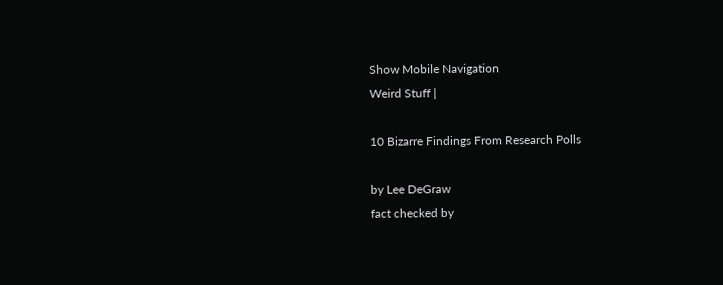Show Mobile Navigation
Weird Stuff |

10 Bizarre Findings From Research Polls

by Lee DeGraw
fact checked by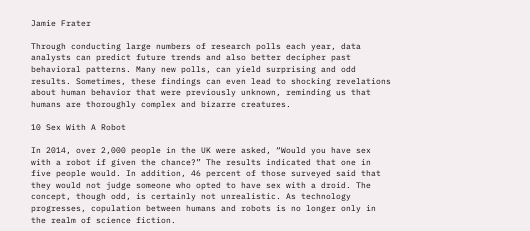Jamie Frater

Through conducting large numbers of research polls each year, data analysts can predict future trends and also better decipher past behavioral patterns. Many new polls, can yield surprising and odd results. Sometimes, these findings can even lead to shocking revelations about human behavior that were previously unknown, reminding us that humans are thoroughly complex and bizarre creatures.

10 Sex With A Robot

In 2014, over 2,000 people in the UK were asked, “Would you have sex with a robot if given the chance?” The results indicated that one in five people would. In addition, 46 percent of those surveyed said that they would not judge someone who opted to have sex with a droid. The concept, though odd, is certainly not unrealistic. As technology progresses, copulation between humans and robots is no longer only in the realm of science fiction.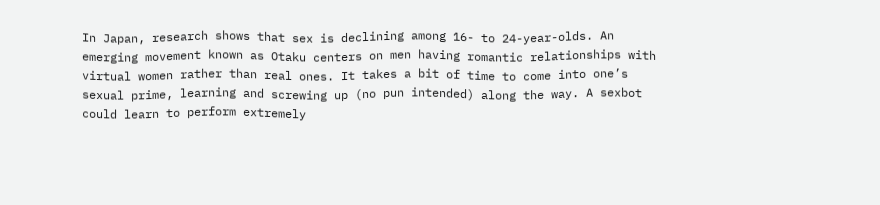In Japan, research shows that sex is declining among 16- to 24-year-olds. An emerging movement known as Otaku centers on men having romantic relationships with virtual women rather than real ones. It takes a bit of time to come into one’s sexual prime, learning and screwing up (no pun intended) along the way. A sexbot could learn to perform extremely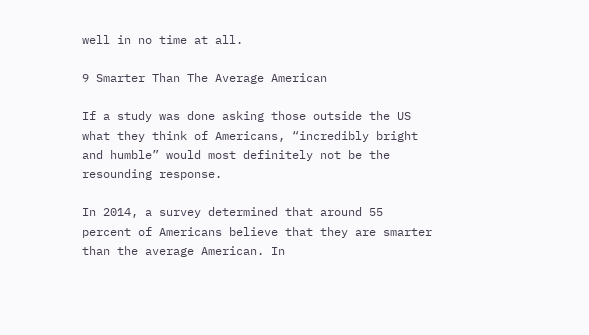well in no time at all.

9 Smarter Than The Average American

If a study was done asking those outside the US what they think of Americans, “incredibly bright and humble” would most definitely not be the resounding response.

In 2014, a survey determined that around 55 percent of Americans believe that they are smarter than the average American. In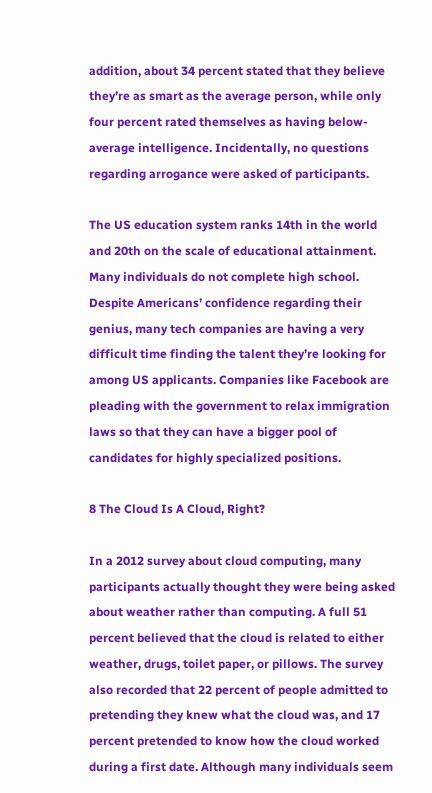addition, about 34 percent stated that they believe they’re as smart as the average person, while only four percent rated themselves as having below-average intelligence. Incidentally, no questions regarding arrogance were asked of participants.

The US education system ranks 14th in the world and 20th on the scale of educational attainment. Many individuals do not complete high school. Despite Americans’ confidence regarding their genius, many tech companies are having a very difficult time finding the talent they’re looking for among US applicants. Companies like Facebook are pleading with the government to relax immigration laws so that they can have a bigger pool of candidates for highly specialized positions.

8 The Cloud Is A Cloud, Right?

In a 2012 survey about cloud computing, many participants actually thought they were being asked about weather rather than computing. A full 51 percent believed that the cloud is related to either weather, drugs, toilet paper, or pillows. The survey also recorded that 22 percent of people admitted to pretending they knew what the cloud was, and 17 percent pretended to know how the cloud worked during a first date. Although many individuals seem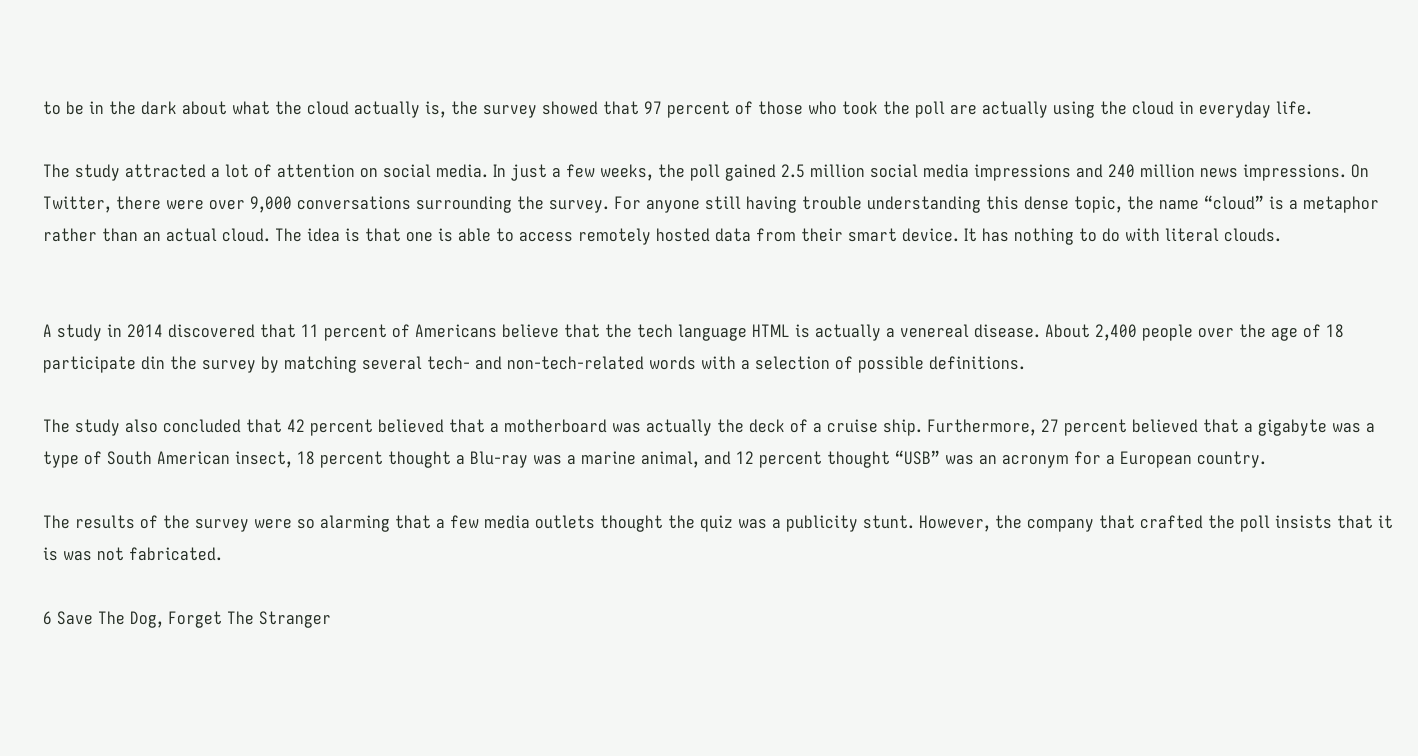to be in the dark about what the cloud actually is, the survey showed that 97 percent of those who took the poll are actually using the cloud in everyday life.

The study attracted a lot of attention on social media. In just a few weeks, the poll gained 2.5 million social media impressions and 240 million news impressions. On Twitter, there were over 9,000 conversations surrounding the survey. For anyone still having trouble understanding this dense topic, the name “cloud” is a metaphor rather than an actual cloud. The idea is that one is able to access remotely hosted data from their smart device. It has nothing to do with literal clouds.


A study in 2014 discovered that 11 percent of Americans believe that the tech language HTML is actually a venereal disease. About 2,400 people over the age of 18 participate din the survey by matching several tech- and non-tech-related words with a selection of possible definitions.

The study also concluded that 42 percent believed that a motherboard was actually the deck of a cruise ship. Furthermore, 27 percent believed that a gigabyte was a type of South American insect, 18 percent thought a Blu-ray was a marine animal, and 12 percent thought “USB” was an acronym for a European country.

The results of the survey were so alarming that a few media outlets thought the quiz was a publicity stunt. However, the company that crafted the poll insists that it is was not fabricated.

6 Save The Dog, Forget The Stranger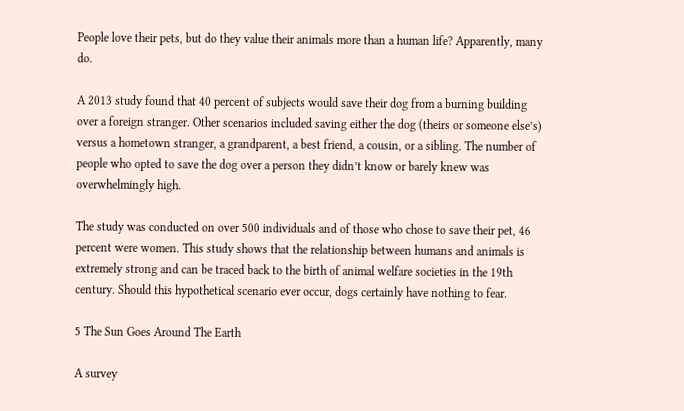People love their pets, but do they value their animals more than a human life? Apparently, many do.

A 2013 study found that 40 percent of subjects would save their dog from a burning building over a foreign stranger. Other scenarios included saving either the dog (theirs or someone else’s) versus a hometown stranger, a grandparent, a best friend, a cousin, or a sibling. The number of people who opted to save the dog over a person they didn’t know or barely knew was overwhelmingly high.

The study was conducted on over 500 individuals and of those who chose to save their pet, 46 percent were women. This study shows that the relationship between humans and animals is extremely strong and can be traced back to the birth of animal welfare societies in the 19th century. Should this hypothetical scenario ever occur, dogs certainly have nothing to fear.

5 The Sun Goes Around The Earth

A survey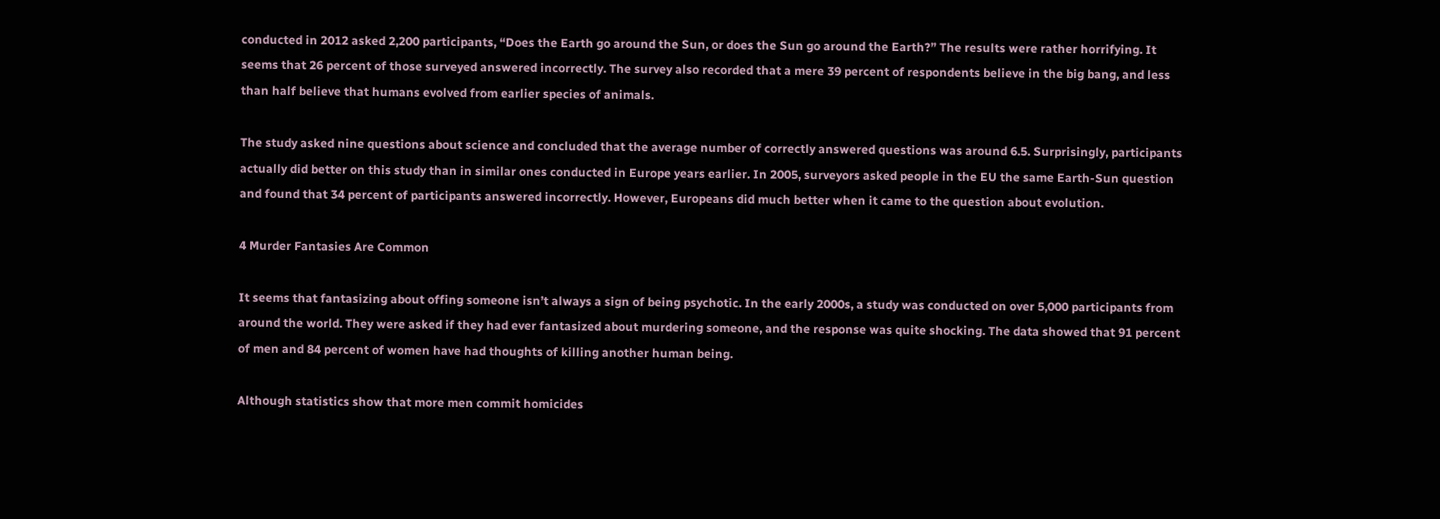conducted in 2012 asked 2,200 participants, “Does the Earth go around the Sun, or does the Sun go around the Earth?” The results were rather horrifying. It seems that 26 percent of those surveyed answered incorrectly. The survey also recorded that a mere 39 percent of respondents believe in the big bang, and less than half believe that humans evolved from earlier species of animals.

The study asked nine questions about science and concluded that the average number of correctly answered questions was around 6.5. Surprisingly, participants actually did better on this study than in similar ones conducted in Europe years earlier. In 2005, surveyors asked people in the EU the same Earth-Sun question and found that 34 percent of participants answered incorrectly. However, Europeans did much better when it came to the question about evolution.

4 Murder Fantasies Are Common

It seems that fantasizing about offing someone isn’t always a sign of being psychotic. In the early 2000s, a study was conducted on over 5,000 participants from around the world. They were asked if they had ever fantasized about murdering someone, and the response was quite shocking. The data showed that 91 percent of men and 84 percent of women have had thoughts of killing another human being.

Although statistics show that more men commit homicides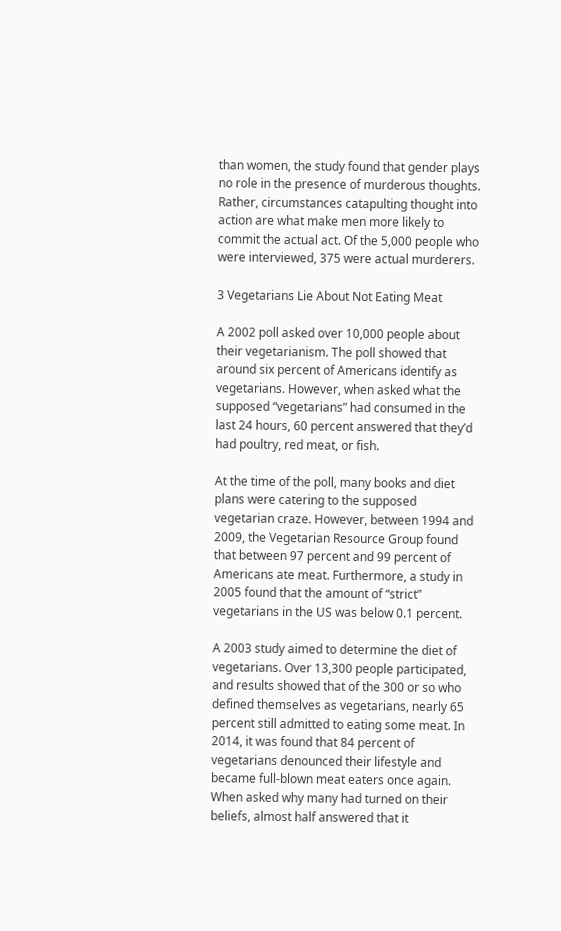than women, the study found that gender plays no role in the presence of murderous thoughts. Rather, circumstances catapulting thought into action are what make men more likely to commit the actual act. Of the 5,000 people who were interviewed, 375 were actual murderers.

3 Vegetarians Lie About Not Eating Meat

A 2002 poll asked over 10,000 people about their vegetarianism. The poll showed that around six percent of Americans identify as vegetarians. However, when asked what the supposed “vegetarians” had consumed in the last 24 hours, 60 percent answered that they’d had poultry, red meat, or fish.

At the time of the poll, many books and diet plans were catering to the supposed vegetarian craze. However, between 1994 and 2009, the Vegetarian Resource Group found that between 97 percent and 99 percent of Americans ate meat. Furthermore, a study in 2005 found that the amount of “strict” vegetarians in the US was below 0.1 percent.

A 2003 study aimed to determine the diet of vegetarians. Over 13,300 people participated, and results showed that of the 300 or so who defined themselves as vegetarians, nearly 65 percent still admitted to eating some meat. In 2014, it was found that 84 percent of vegetarians denounced their lifestyle and became full-blown meat eaters once again. When asked why many had turned on their beliefs, almost half answered that it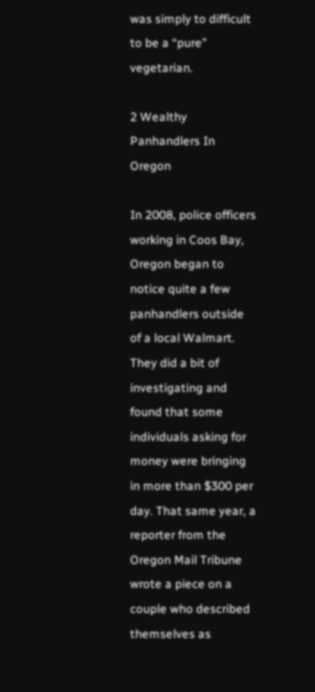was simply to difficult to be a “pure” vegetarian.

2 Wealthy Panhandlers In Oregon

In 2008, police officers working in Coos Bay, Oregon began to notice quite a few panhandlers outside of a local Walmart. They did a bit of investigating and found that some individuals asking for money were bringing in more than $300 per day. That same year, a reporter from the Oregon Mail Tribune wrote a piece on a couple who described themselves as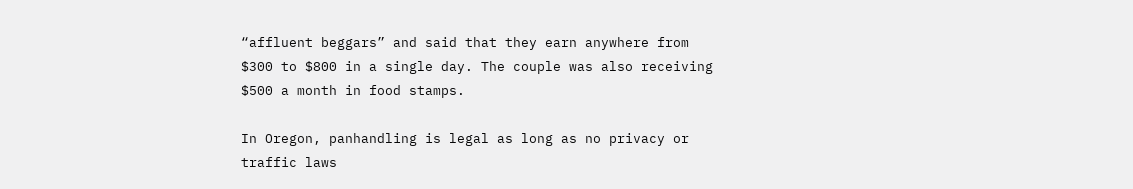“affluent beggars” and said that they earn anywhere from $300 to $800 in a single day. The couple was also receiving $500 a month in food stamps.

In Oregon, panhandling is legal as long as no privacy or traffic laws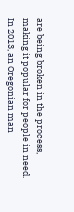are being broken in the process, making it popular for people in need. In 2013, an Oregonian man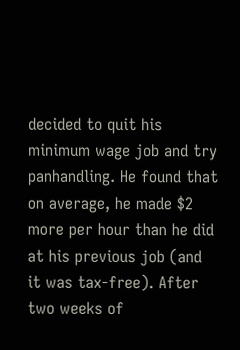decided to quit his minimum wage job and try panhandling. He found that on average, he made $2 more per hour than he did at his previous job (and it was tax-free). After two weeks of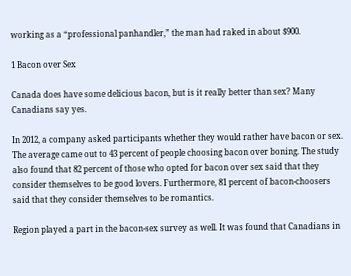working as a “professional panhandler,” the man had raked in about $900.

1 Bacon over Sex

Canada does have some delicious bacon, but is it really better than sex? Many Canadians say yes.

In 2012, a company asked participants whether they would rather have bacon or sex. The average came out to 43 percent of people choosing bacon over boning. The study also found that 82 percent of those who opted for bacon over sex said that they consider themselves to be good lovers. Furthermore, 81 percent of bacon-choosers said that they consider themselves to be romantics.

Region played a part in the bacon-sex survey as well. It was found that Canadians in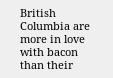British Columbia are more in love with bacon than their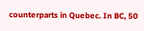counterparts in Quebec. In BC, 50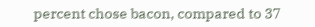percent chose bacon, compared to 37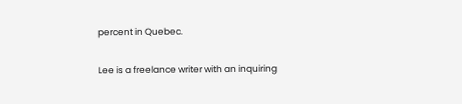percent in Quebec.

Lee is a freelance writer with an inquiring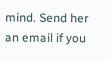mind. Send her an email if you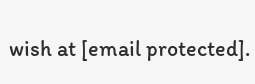wish at [email protected].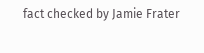fact checked by Jamie Frater